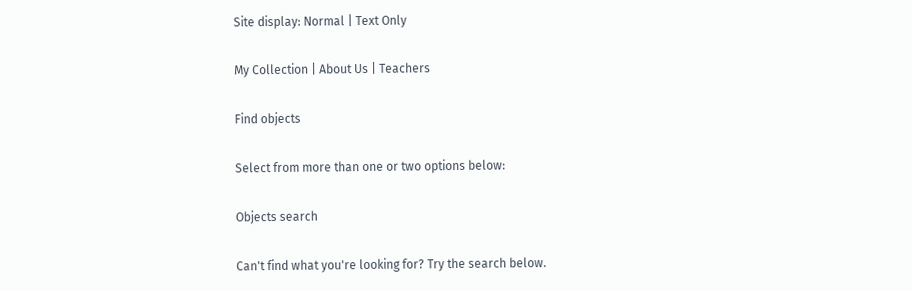Site display: Normal | Text Only

My Collection | About Us | Teachers

Find objects

Select from more than one or two options below:

Objects search

Can't find what you're looking for? Try the search below.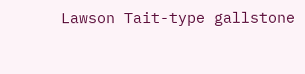Lawson Tait-type gallstone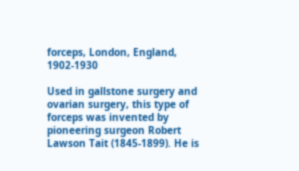forceps, London, England, 1902-1930

Used in gallstone surgery and ovarian surgery, this type of forceps was invented by pioneering surgeon Robert Lawson Tait (1845-1899). He is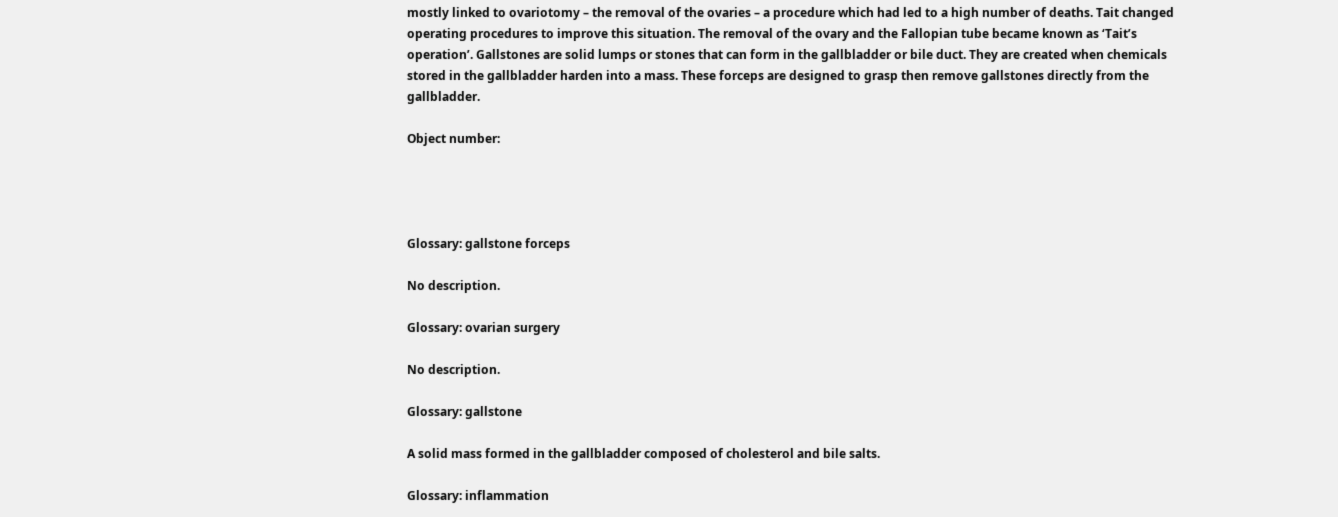mostly linked to ovariotomy – the removal of the ovaries – a procedure which had led to a high number of deaths. Tait changed operating procedures to improve this situation. The removal of the ovary and the Fallopian tube became known as ‘Tait’s operation’. Gallstones are solid lumps or stones that can form in the gallbladder or bile duct. They are created when chemicals stored in the gallbladder harden into a mass. These forceps are designed to grasp then remove gallstones directly from the gallbladder.

Object number:




Glossary: gallstone forceps

No description.

Glossary: ovarian surgery

No description.

Glossary: gallstone

A solid mass formed in the gallbladder composed of cholesterol and bile salts.

Glossary: inflammation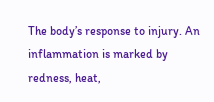The body’s response to injury. An inflammation is marked by redness, heat,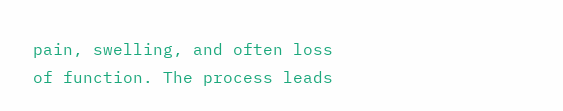pain, swelling, and often loss of function. The process leads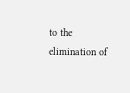to the elimination of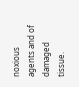noxious agents and of damaged tissue.